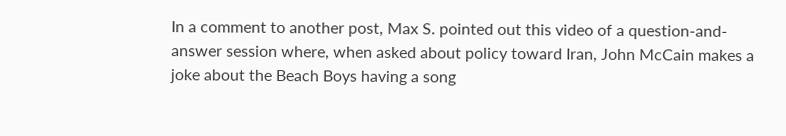In a comment to another post, Max S. pointed out this video of a question-and-answer session where, when asked about policy toward Iran, John McCain makes a joke about the Beach Boys having a song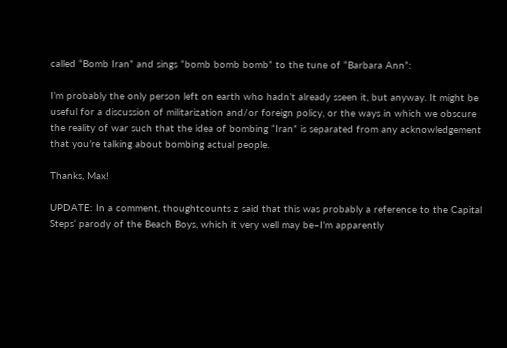called “Bomb Iran” and sings “bomb bomb bomb” to the tune of “Barbara Ann”:

I’m probably the only person left on earth who hadn’t already sseen it, but anyway. It might be useful for a discussion of militarization and/or foreign policy, or the ways in which we obscure the reality of war such that the idea of bombing “Iran” is separated from any acknowledgement that you’re talking about bombing actual people.

Thanks, Max!

UPDATE: In a comment, thoughtcounts z said that this was probably a reference to the Capital Steps‘ parody of the Beach Boys, which it very well may be–I’m apparently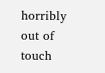horribly out of touch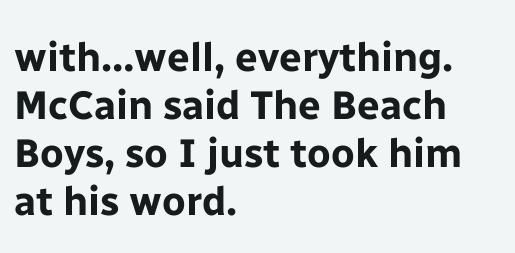with…well, everything. McCain said The Beach Boys, so I just took him at his word.